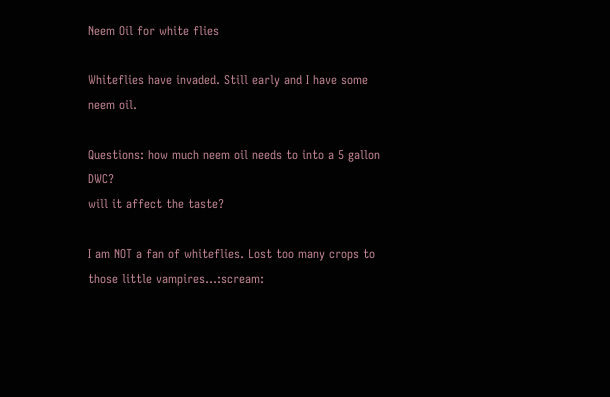Neem Oil for white flies

Whiteflies have invaded. Still early and I have some neem oil.

Questions: how much neem oil needs to into a 5 gallon DWC?
will it affect the taste?

I am NOT a fan of whiteflies. Lost too many crops to those little vampires…:scream: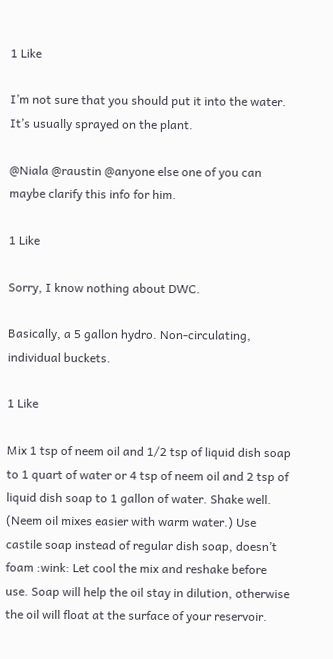1 Like

I’m not sure that you should put it into the water. It’s usually sprayed on the plant.

@Niala @raustin @anyone else one of you can maybe clarify this info for him.

1 Like

Sorry, I know nothing about DWC.

Basically, a 5 gallon hydro. Non-circulating, individual buckets.

1 Like

Mix 1 tsp of neem oil and 1/2 tsp of liquid dish soap to 1 quart of water or 4 tsp of neem oil and 2 tsp of liquid dish soap to 1 gallon of water. Shake well. (Neem oil mixes easier with warm water.) Use castile soap instead of regular dish soap, doesn’t foam :wink: Let cool the mix and reshake before use. Soap will help the oil stay in dilution, otherwise the oil will float at the surface of your reservoir.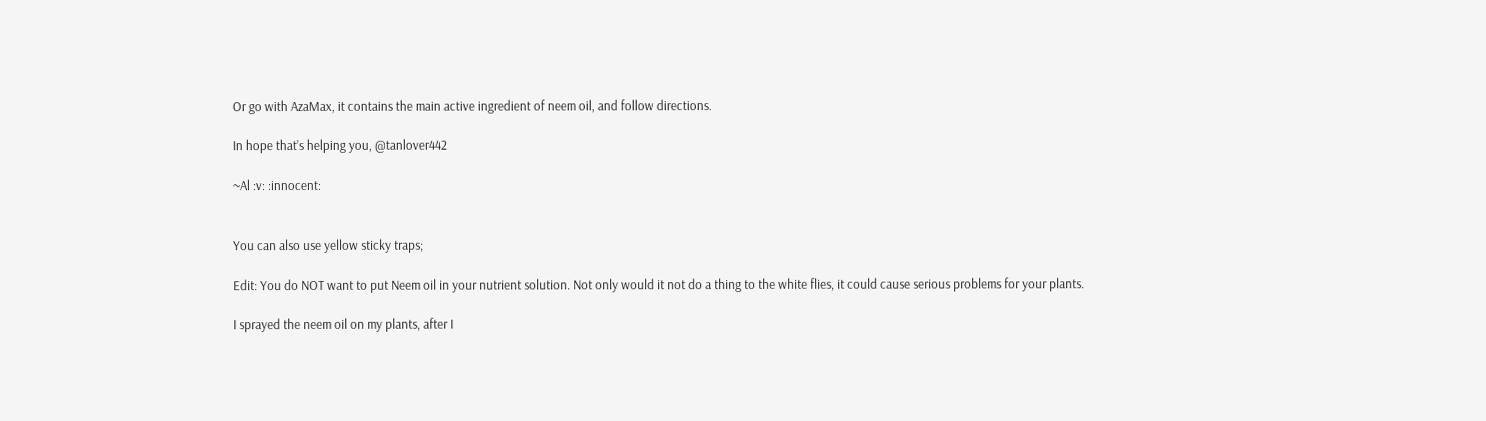Or go with AzaMax, it contains the main active ingredient of neem oil, and follow directions.

In hope that’s helping you, @tanlover442

~Al :v: :innocent:


You can also use yellow sticky traps;

Edit: You do NOT want to put Neem oil in your nutrient solution. Not only would it not do a thing to the white flies, it could cause serious problems for your plants.

I sprayed the neem oil on my plants, after I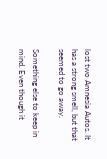lost two Amnesia Autos. It has a strong smell, but that seemed to go away.

Something else to keep in mind. Even though it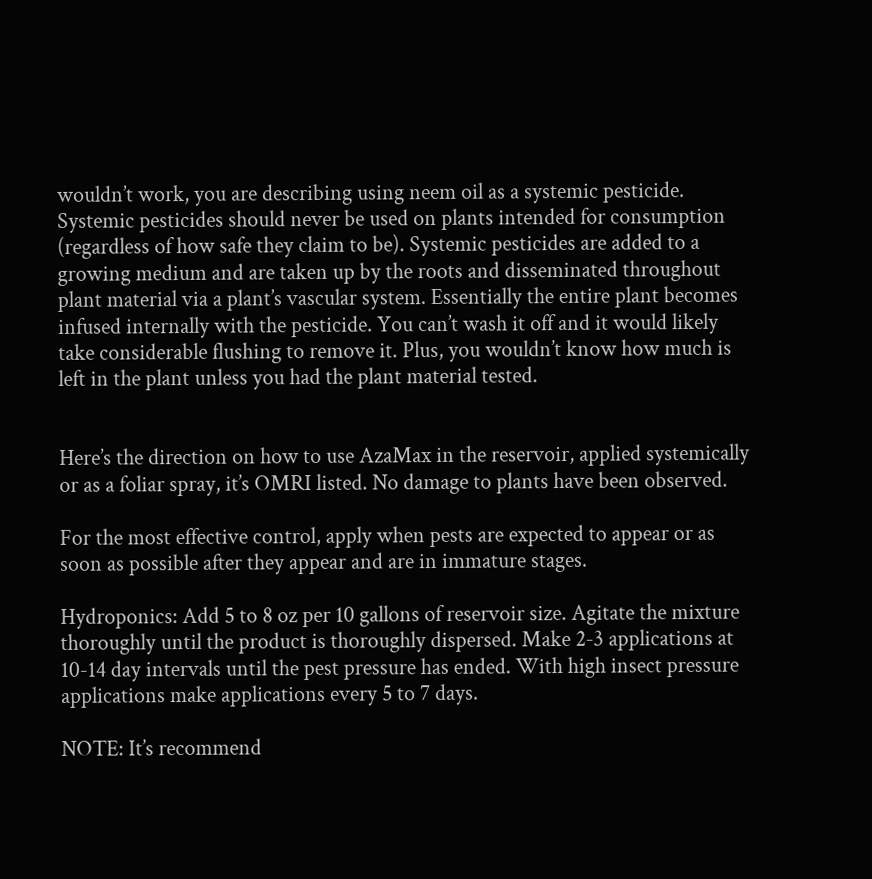wouldn’t work, you are describing using neem oil as a systemic pesticide. Systemic pesticides should never be used on plants intended for consumption (regardless of how safe they claim to be). Systemic pesticides are added to a growing medium and are taken up by the roots and disseminated throughout plant material via a plant’s vascular system. Essentially the entire plant becomes infused internally with the pesticide. You can’t wash it off and it would likely take considerable flushing to remove it. Plus, you wouldn’t know how much is left in the plant unless you had the plant material tested.


Here’s the direction on how to use AzaMax in the reservoir, applied systemically or as a foliar spray, it’s OMRI listed. No damage to plants have been observed.

For the most effective control, apply when pests are expected to appear or as soon as possible after they appear and are in immature stages.

Hydroponics: Add 5 to 8 oz per 10 gallons of reservoir size. Agitate the mixture thoroughly until the product is thoroughly dispersed. Make 2-3 applications at 10-14 day intervals until the pest pressure has ended. With high insect pressure applications make applications every 5 to 7 days.

NOTE: It’s recommend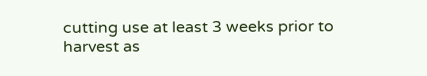cutting use at least 3 weeks prior to harvest as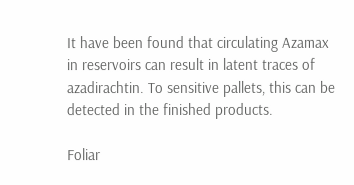It have been found that circulating Azamax in reservoirs can result in latent traces of azadirachtin. To sensitive pallets, this can be detected in the finished products.

Foliar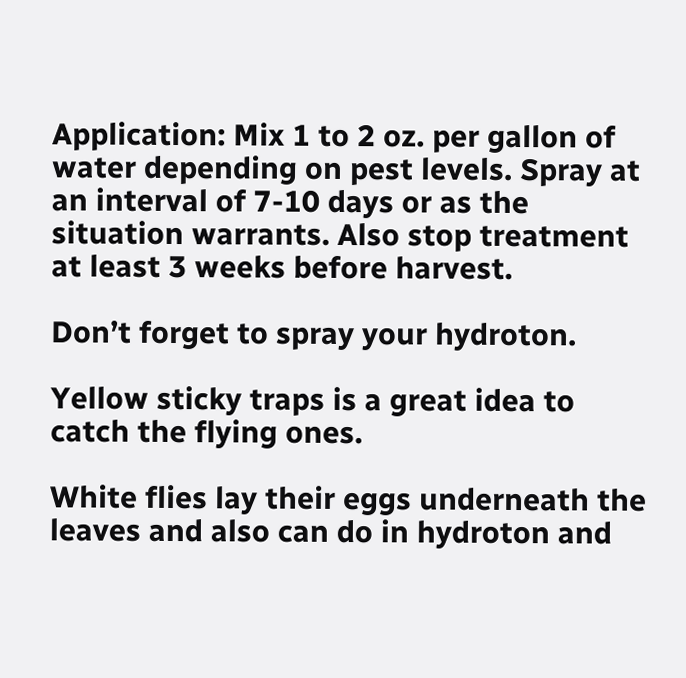Application: Mix 1 to 2 oz. per gallon of water depending on pest levels. Spray at an interval of 7-10 days or as the situation warrants. Also stop treatment at least 3 weeks before harvest.

Don’t forget to spray your hydroton.

Yellow sticky traps is a great idea to catch the flying ones.

White flies lay their eggs underneath the leaves and also can do in hydroton and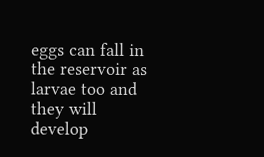eggs can fall in the reservoir as larvae too and they will develop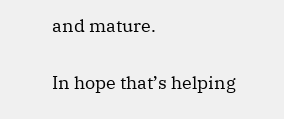and mature.

In hope that’s helping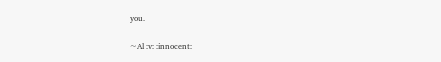you.

~Al :v: :innocent: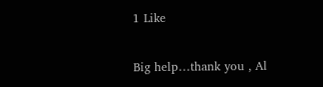1 Like

Big help…thank you , Al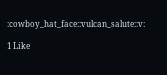:cowboy_hat_face::vulcan_salute::v:

1 Like